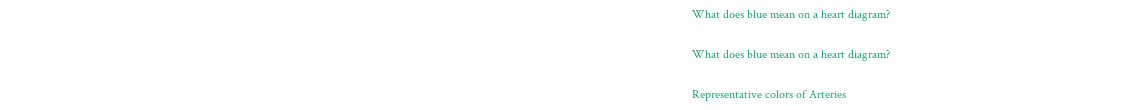What does blue mean on a heart diagram?

What does blue mean on a heart diagram?

Representative colors of Arteries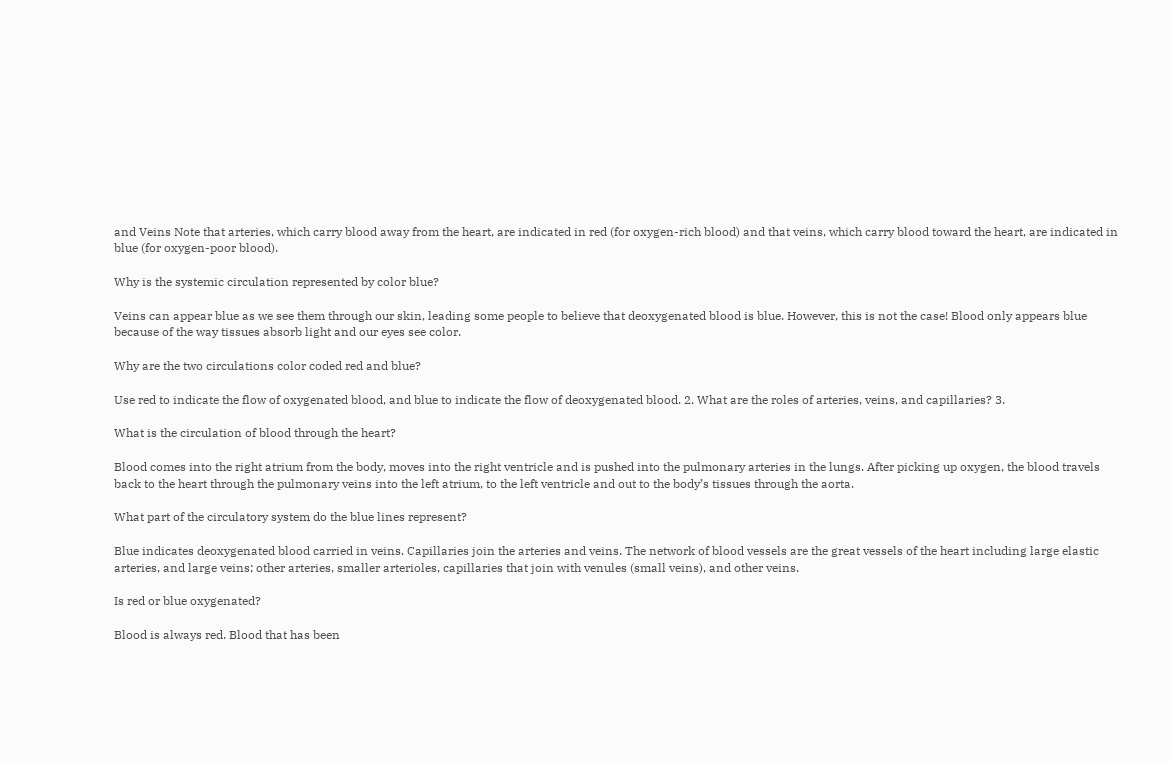and Veins Note that arteries, which carry blood away from the heart, are indicated in red (for oxygen-rich blood) and that veins, which carry blood toward the heart, are indicated in blue (for oxygen-poor blood).

Why is the systemic circulation represented by color blue?

Veins can appear blue as we see them through our skin, leading some people to believe that deoxygenated blood is blue. However, this is not the case! Blood only appears blue because of the way tissues absorb light and our eyes see color.

Why are the two circulations color coded red and blue?

Use red to indicate the flow of oxygenated blood, and blue to indicate the flow of deoxygenated blood. 2. What are the roles of arteries, veins, and capillaries? 3.

What is the circulation of blood through the heart?

Blood comes into the right atrium from the body, moves into the right ventricle and is pushed into the pulmonary arteries in the lungs. After picking up oxygen, the blood travels back to the heart through the pulmonary veins into the left atrium, to the left ventricle and out to the body’s tissues through the aorta.

What part of the circulatory system do the blue lines represent?

Blue indicates deoxygenated blood carried in veins. Capillaries join the arteries and veins. The network of blood vessels are the great vessels of the heart including large elastic arteries, and large veins; other arteries, smaller arterioles, capillaries that join with venules (small veins), and other veins.

Is red or blue oxygenated?

Blood is always red. Blood that has been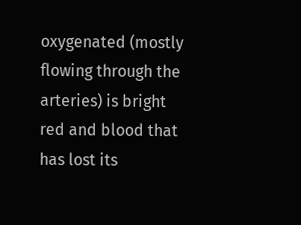oxygenated (mostly flowing through the arteries) is bright red and blood that has lost its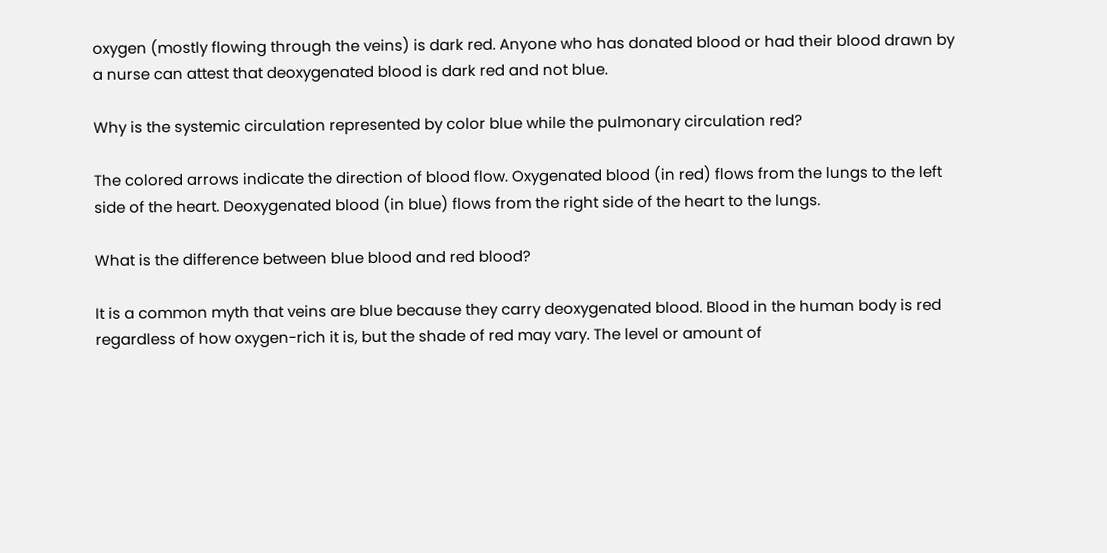oxygen (mostly flowing through the veins) is dark red. Anyone who has donated blood or had their blood drawn by a nurse can attest that deoxygenated blood is dark red and not blue.

Why is the systemic circulation represented by color blue while the pulmonary circulation red?

The colored arrows indicate the direction of blood flow. Oxygenated blood (in red) flows from the lungs to the left side of the heart. Deoxygenated blood (in blue) flows from the right side of the heart to the lungs.

What is the difference between blue blood and red blood?

It is a common myth that veins are blue because they carry deoxygenated blood. Blood in the human body is red regardless of how oxygen-rich it is, but the shade of red may vary. The level or amount of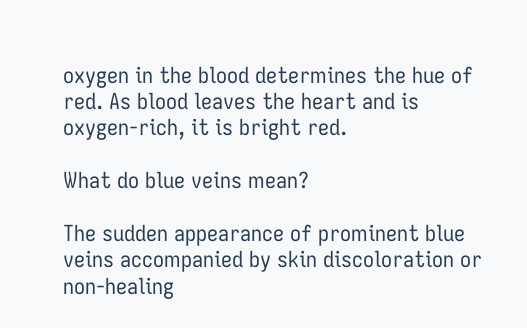oxygen in the blood determines the hue of red. As blood leaves the heart and is oxygen-rich, it is bright red.

What do blue veins mean?

The sudden appearance of prominent blue veins accompanied by skin discoloration or non-healing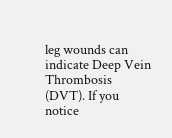leg wounds can indicate Deep Vein Thrombosis (DVT). If you notice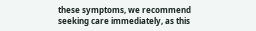these symptoms, we recommend seeking care immediately, as this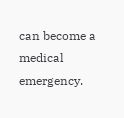can become a medical emergency.